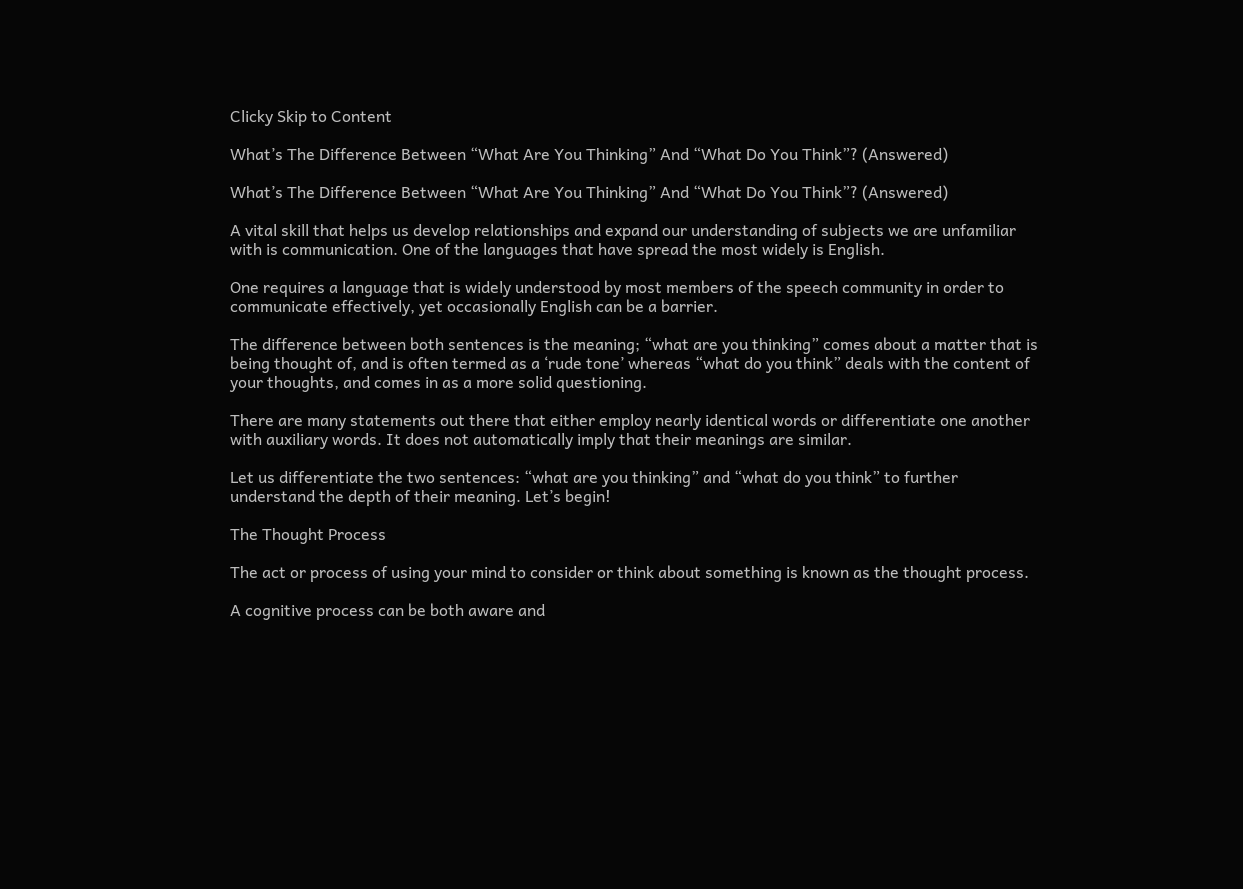Clicky Skip to Content

What’s The Difference Between “What Are You Thinking” And “What Do You Think”? (Answered)

What’s The Difference Between “What Are You Thinking” And “What Do You Think”? (Answered)

A vital skill that helps us develop relationships and expand our understanding of subjects we are unfamiliar with is communication. One of the languages that have spread the most widely is English.

One requires a language that is widely understood by most members of the speech community in order to communicate effectively, yet occasionally English can be a barrier.

The difference between both sentences is the meaning; “what are you thinking” comes about a matter that is being thought of, and is often termed as a ‘rude tone’ whereas “what do you think” deals with the content of your thoughts, and comes in as a more solid questioning.

There are many statements out there that either employ nearly identical words or differentiate one another with auxiliary words. It does not automatically imply that their meanings are similar.

Let us differentiate the two sentences: “what are you thinking” and “what do you think” to further understand the depth of their meaning. Let’s begin!

The Thought Process

The act or process of using your mind to consider or think about something is known as the thought process.

A cognitive process can be both aware and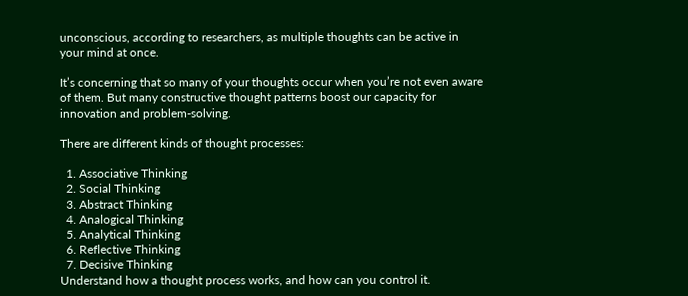unconscious, according to researchers, as multiple thoughts can be active in your mind at once.

It’s concerning that so many of your thoughts occur when you’re not even aware of them. But many constructive thought patterns boost our capacity for innovation and problem-solving.

There are different kinds of thought processes:

  1. Associative Thinking
  2. Social Thinking
  3. Abstract Thinking
  4. Analogical Thinking
  5. Analytical Thinking
  6. Reflective Thinking
  7. Decisive Thinking
Understand how a thought process works, and how can you control it.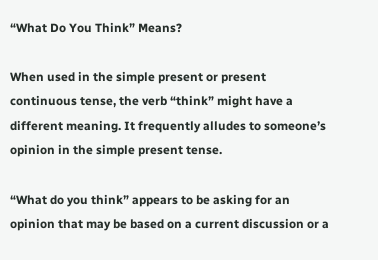“What Do You Think” Means?

When used in the simple present or present continuous tense, the verb “think” might have a different meaning. It frequently alludes to someone’s opinion in the simple present tense.

“What do you think” appears to be asking for an opinion that may be based on a current discussion or a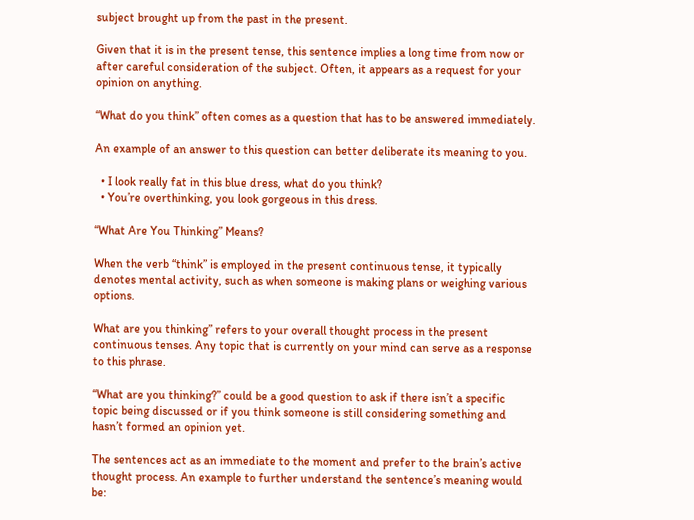subject brought up from the past in the present.

Given that it is in the present tense, this sentence implies a long time from now or after careful consideration of the subject. Often, it appears as a request for your opinion on anything.

“What do you think” often comes as a question that has to be answered immediately.

An example of an answer to this question can better deliberate its meaning to you.

  • I look really fat in this blue dress, what do you think?
  • You’re overthinking, you look gorgeous in this dress.

“What Are You Thinking” Means?

When the verb “think” is employed in the present continuous tense, it typically denotes mental activity, such as when someone is making plans or weighing various options.

What are you thinking” refers to your overall thought process in the present continuous tenses. Any topic that is currently on your mind can serve as a response to this phrase.

“What are you thinking?” could be a good question to ask if there isn’t a specific topic being discussed or if you think someone is still considering something and hasn’t formed an opinion yet.

The sentences act as an immediate to the moment and prefer to the brain’s active thought process. An example to further understand the sentence’s meaning would be: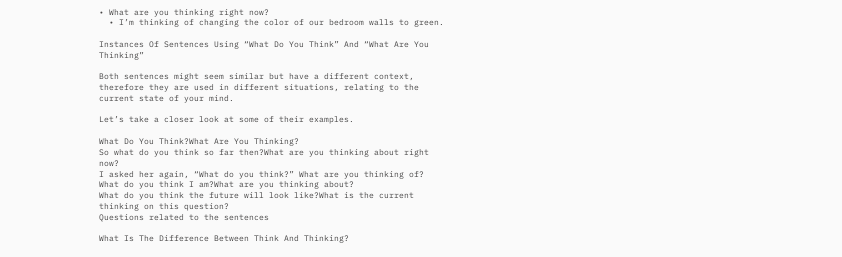• What are you thinking right now?
  • I’m thinking of changing the color of our bedroom walls to green.

Instances Of Sentences Using “What Do You Think” And “What Are You Thinking”

Both sentences might seem similar but have a different context, therefore they are used in different situations, relating to the current state of your mind.

Let’s take a closer look at some of their examples.

What Do You Think?What Are You Thinking?
So what do you think so far then?What are you thinking about right now?
I asked her again, “What do you think?” What are you thinking of?
What do you think I am?What are you thinking about?
What do you think the future will look like?What is the current thinking on this question?
Questions related to the sentences

What Is The Difference Between Think And Thinking?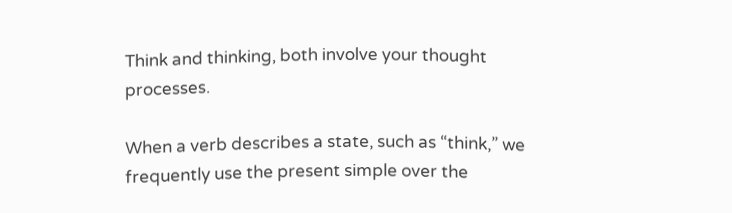Think and thinking, both involve your thought processes.

When a verb describes a state, such as “think,” we frequently use the present simple over the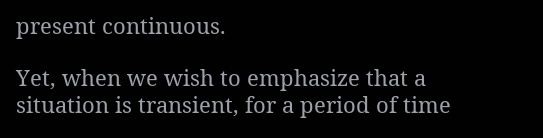present continuous.

Yet, when we wish to emphasize that a situation is transient, for a period of time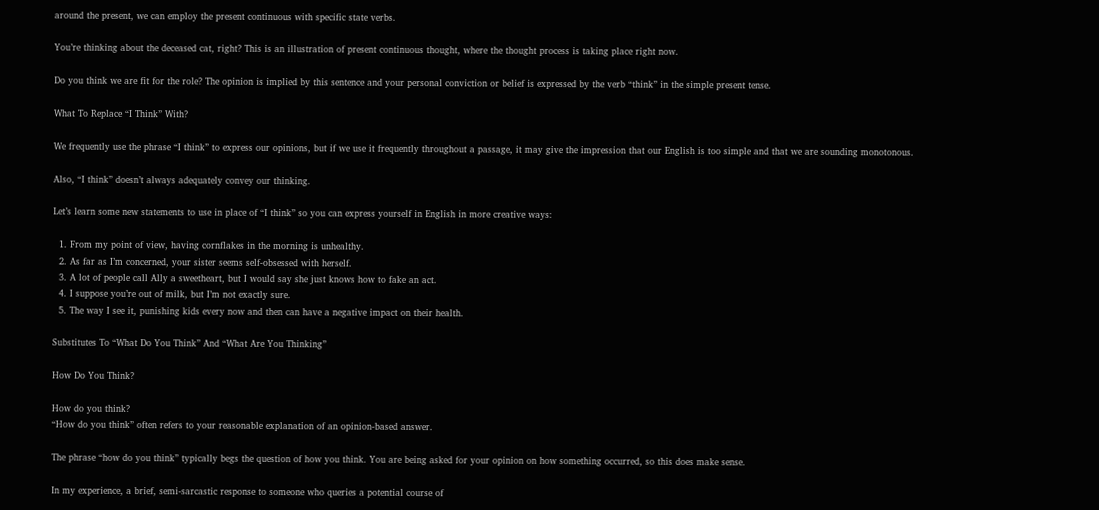around the present, we can employ the present continuous with specific state verbs.

You’re thinking about the deceased cat, right? This is an illustration of present continuous thought, where the thought process is taking place right now.

Do you think we are fit for the role? The opinion is implied by this sentence and your personal conviction or belief is expressed by the verb “think” in the simple present tense.

What To Replace “I Think” With?

We frequently use the phrase “I think” to express our opinions, but if we use it frequently throughout a passage, it may give the impression that our English is too simple and that we are sounding monotonous.

Also, “I think” doesn’t always adequately convey our thinking.

Let’s learn some new statements to use in place of “I think” so you can express yourself in English in more creative ways:

  1. From my point of view, having cornflakes in the morning is unhealthy.
  2. As far as I’m concerned, your sister seems self-obsessed with herself.
  3. A lot of people call Ally a sweetheart, but I would say she just knows how to fake an act.
  4. I suppose you’re out of milk, but I’m not exactly sure.
  5. The way I see it, punishing kids every now and then can have a negative impact on their health.

Substitutes To “What Do You Think” And “What Are You Thinking”

How Do You Think?

How do you think?
“How do you think” often refers to your reasonable explanation of an opinion-based answer.

The phrase “how do you think” typically begs the question of how you think. You are being asked for your opinion on how something occurred, so this does make sense.

In my experience, a brief, semi-sarcastic response to someone who queries a potential course of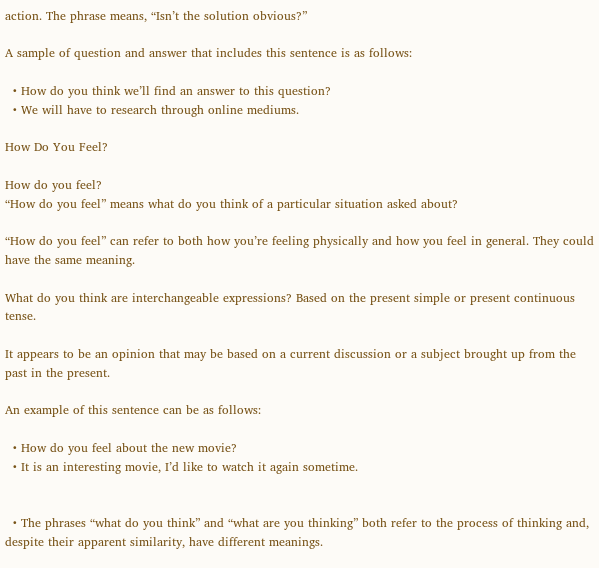action. The phrase means, “Isn’t the solution obvious?”

A sample of question and answer that includes this sentence is as follows:

  • How do you think we’ll find an answer to this question?
  • We will have to research through online mediums.

How Do You Feel?

How do you feel?
“How do you feel” means what do you think of a particular situation asked about?

“How do you feel” can refer to both how you’re feeling physically and how you feel in general. They could have the same meaning.

What do you think are interchangeable expressions? Based on the present simple or present continuous tense.

It appears to be an opinion that may be based on a current discussion or a subject brought up from the past in the present.

An example of this sentence can be as follows:

  • How do you feel about the new movie?
  • It is an interesting movie, I’d like to watch it again sometime.


  • The phrases “what do you think” and “what are you thinking” both refer to the process of thinking and, despite their apparent similarity, have different meanings.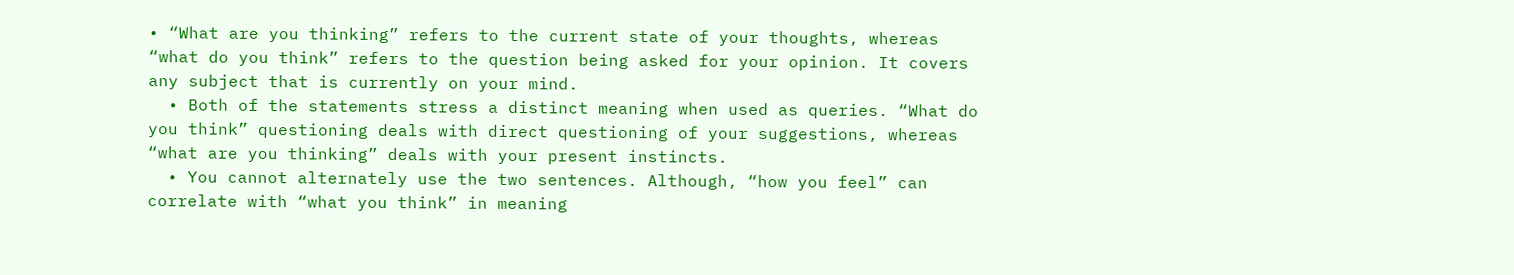• “What are you thinking” refers to the current state of your thoughts, whereas “what do you think” refers to the question being asked for your opinion. It covers any subject that is currently on your mind.
  • Both of the statements stress a distinct meaning when used as queries. “What do you think” questioning deals with direct questioning of your suggestions, whereas “what are you thinking” deals with your present instincts.
  • You cannot alternately use the two sentences. Although, “how you feel” can correlate with “what you think” in meaning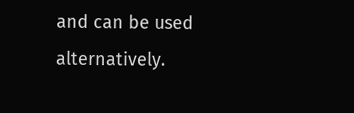and can be used alternatively.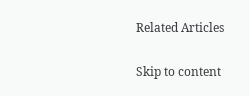Related Articles

Skip to content